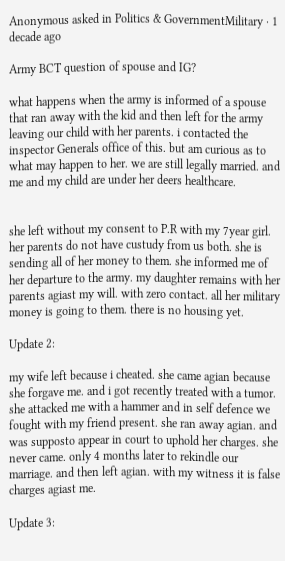Anonymous asked in Politics & GovernmentMilitary · 1 decade ago

Army BCT question of spouse and IG?

what happens when the army is informed of a spouse that ran away with the kid and then left for the army leaving our child with her parents. i contacted the inspector Generals office of this. but am curious as to what may happen to her. we are still legally married. and me and my child are under her deers healthcare.


she left without my consent to P.R with my 7year girl. her parents do not have custudy from us both. she is sending all of her money to them. she informed me of her departure to the army. my daughter remains with her parents agiast my will. with zero contact. all her military money is going to them. there is no housing yet.

Update 2:

my wife left because i cheated. she came agian because she forgave me. and i got recently treated with a tumor. she attacked me with a hammer and in self defence we fought with my friend present. she ran away agian. and was supposto appear in court to uphold her charges. she never came. only 4 months later to rekindle our marriage. and then left agian. with my witness it is false charges agiast me.

Update 3: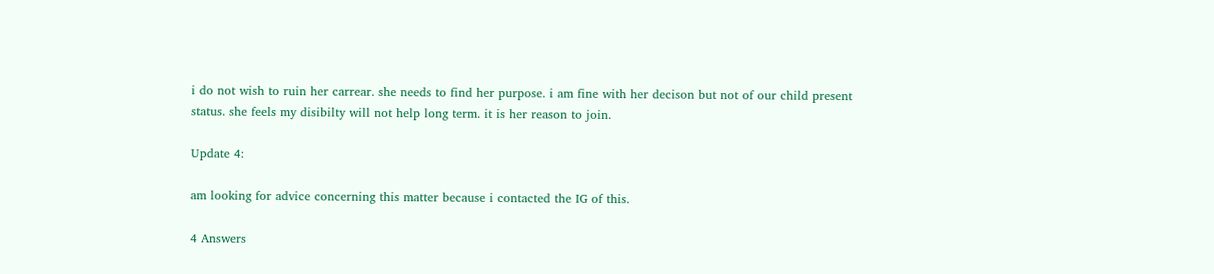i do not wish to ruin her carrear. she needs to find her purpose. i am fine with her decison but not of our child present status. she feels my disibilty will not help long term. it is her reason to join.

Update 4:

am looking for advice concerning this matter because i contacted the IG of this.

4 Answers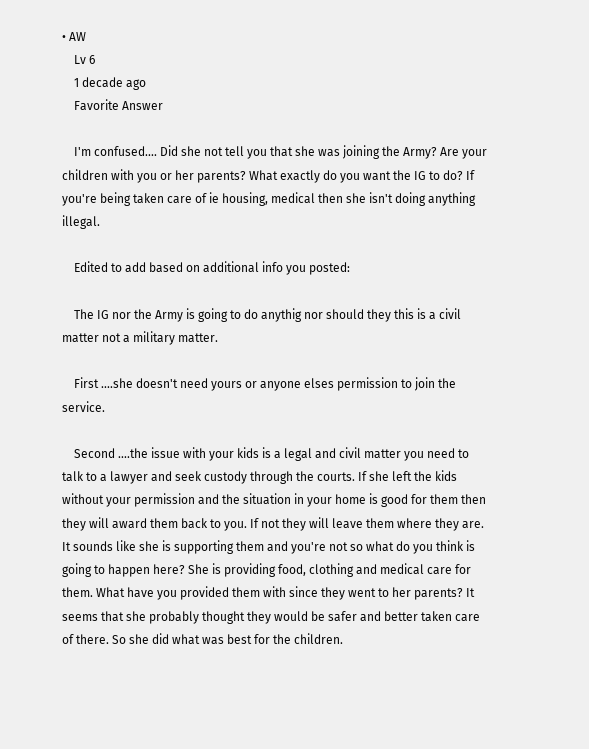• AW
    Lv 6
    1 decade ago
    Favorite Answer

    I'm confused.... Did she not tell you that she was joining the Army? Are your children with you or her parents? What exactly do you want the IG to do? If you're being taken care of ie housing, medical then she isn't doing anything illegal.

    Edited to add based on additional info you posted:

    The IG nor the Army is going to do anythig nor should they this is a civil matter not a military matter.

    First ....she doesn't need yours or anyone elses permission to join the service.

    Second ....the issue with your kids is a legal and civil matter you need to talk to a lawyer and seek custody through the courts. If she left the kids without your permission and the situation in your home is good for them then they will award them back to you. If not they will leave them where they are. It sounds like she is supporting them and you're not so what do you think is going to happen here? She is providing food, clothing and medical care for them. What have you provided them with since they went to her parents? It seems that she probably thought they would be safer and better taken care of there. So she did what was best for the children.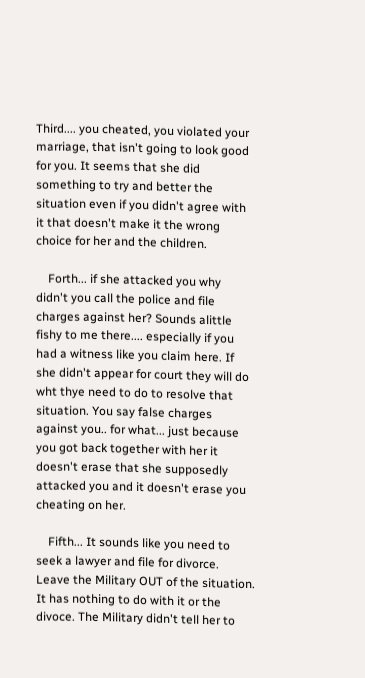Third.... you cheated, you violated your marriage, that isn't going to look good for you. It seems that she did something to try and better the situation even if you didn't agree with it that doesn't make it the wrong choice for her and the children.

    Forth... if she attacked you why didn't you call the police and file charges against her? Sounds alittle fishy to me there.... especially if you had a witness like you claim here. If she didn't appear for court they will do wht thye need to do to resolve that situation. You say false charges against you.. for what... just because you got back together with her it doesn't erase that she supposedly attacked you and it doesn't erase you cheating on her.

    Fifth... It sounds like you need to seek a lawyer and file for divorce. Leave the Military OUT of the situation. It has nothing to do with it or the divoce. The Military didn't tell her to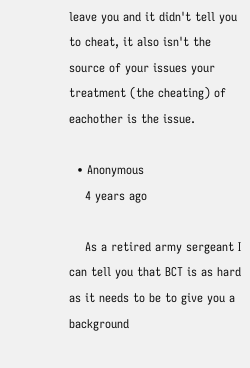leave you and it didn't tell you to cheat, it also isn't the source of your issues your treatment (the cheating) of eachother is the issue.

  • Anonymous
    4 years ago

    As a retired army sergeant I can tell you that BCT is as hard as it needs to be to give you a background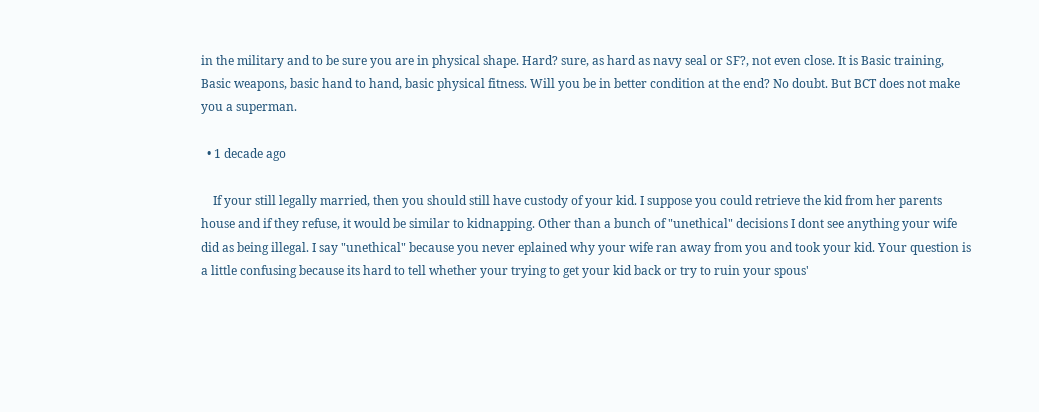in the military and to be sure you are in physical shape. Hard? sure, as hard as navy seal or SF?, not even close. It is Basic training, Basic weapons, basic hand to hand, basic physical fitness. Will you be in better condition at the end? No doubt. But BCT does not make you a superman.

  • 1 decade ago

    If your still legally married, then you should still have custody of your kid. I suppose you could retrieve the kid from her parents house and if they refuse, it would be similar to kidnapping. Other than a bunch of "unethical" decisions I dont see anything your wife did as being illegal. I say "unethical" because you never eplained why your wife ran away from you and took your kid. Your question is a little confusing because its hard to tell whether your trying to get your kid back or try to ruin your spous'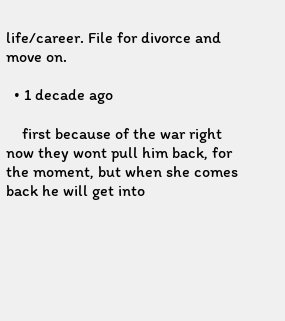life/career. File for divorce and move on.

  • 1 decade ago

    first because of the war right now they wont pull him back, for the moment, but when she comes back he will get into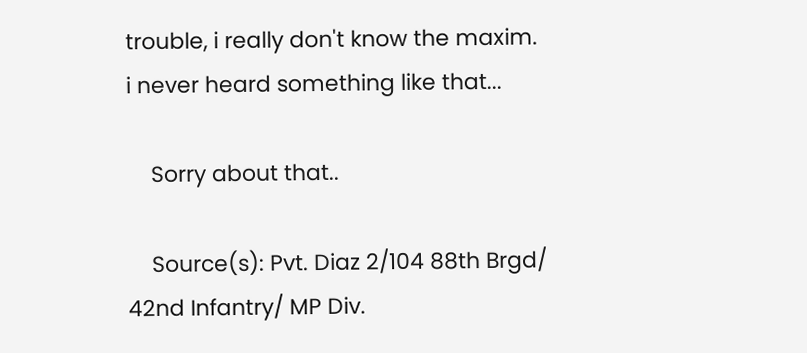trouble, i really don't know the maxim. i never heard something like that...

    Sorry about that..

    Source(s): Pvt. Diaz 2/104 88th Brgd/ 42nd Infantry/ MP Div.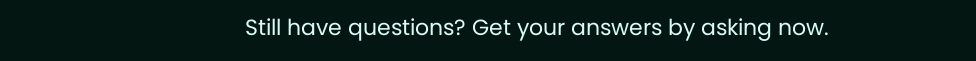Still have questions? Get your answers by asking now.